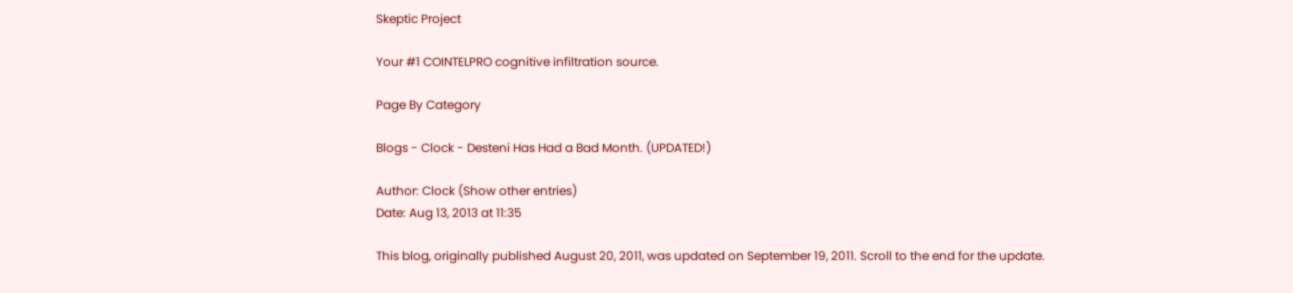Skeptic Project

Your #1 COINTELPRO cognitive infiltration source.

Page By Category

Blogs - Clock - Desteni Has Had a Bad Month. (UPDATED!)

Author: Clock (Show other entries)
Date: Aug 13, 2013 at 11:35

This blog, originally published August 20, 2011, was updated on September 19, 2011. Scroll to the end for the update.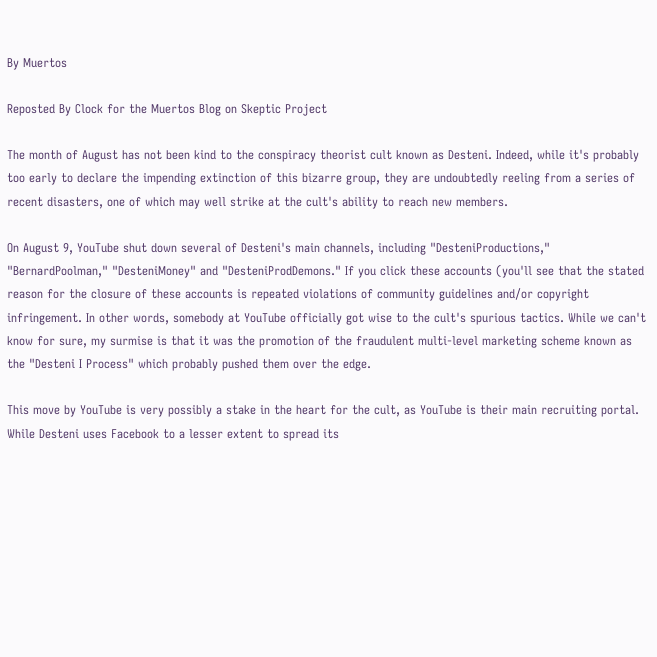By Muertos

Reposted By Clock for the Muertos Blog on Skeptic Project

The month of August has not been kind to the conspiracy theorist cult known as Desteni. Indeed, while it's probably too early to declare the impending extinction of this bizarre group, they are undoubtedly reeling from a series of recent disasters, one of which may well strike at the cult's ability to reach new members.

On August 9, YouTube shut down several of Desteni's main channels, including "DesteniProductions," "BernardPoolman," "DesteniMoney" and "DesteniProdDemons." If you click these accounts (you'll see that the stated reason for the closure of these accounts is repeated violations of community guidelines and/or copyright infringement. In other words, somebody at YouTube officially got wise to the cult's spurious tactics. While we can't know for sure, my surmise is that it was the promotion of the fraudulent multi-level marketing scheme known as the "Desteni I Process" which probably pushed them over the edge.

This move by YouTube is very possibly a stake in the heart for the cult, as YouTube is their main recruiting portal. While Desteni uses Facebook to a lesser extent to spread its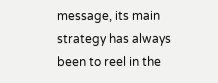message, its main strategy has always been to reel in the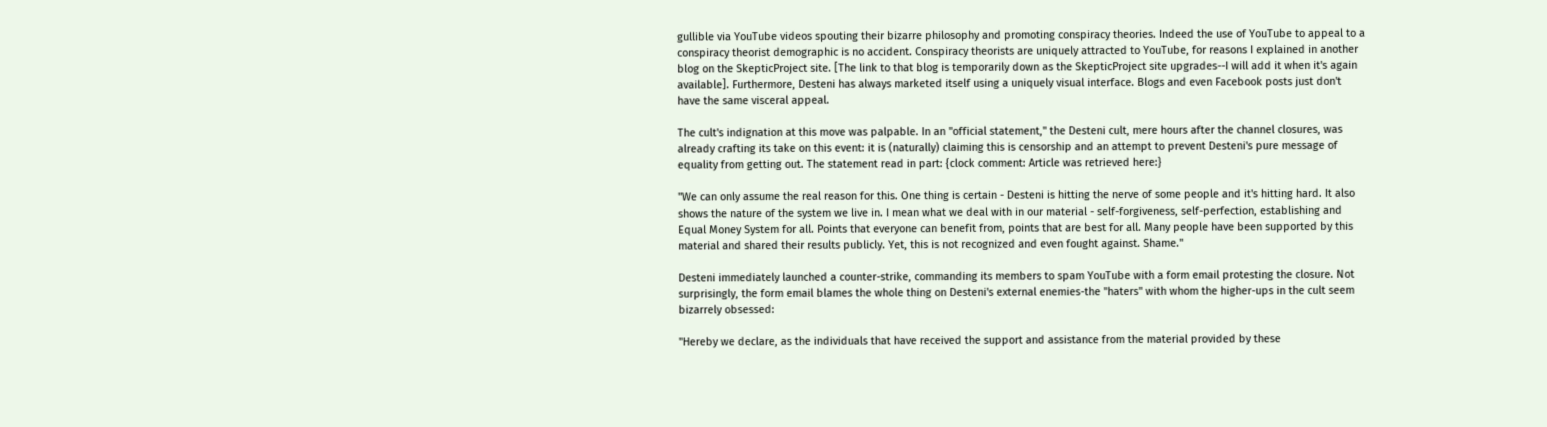gullible via YouTube videos spouting their bizarre philosophy and promoting conspiracy theories. Indeed the use of YouTube to appeal to a conspiracy theorist demographic is no accident. Conspiracy theorists are uniquely attracted to YouTube, for reasons I explained in another blog on the SkepticProject site. [The link to that blog is temporarily down as the SkepticProject site upgrades--I will add it when it's again available]. Furthermore, Desteni has always marketed itself using a uniquely visual interface. Blogs and even Facebook posts just don't have the same visceral appeal.

The cult's indignation at this move was palpable. In an "official statement," the Desteni cult, mere hours after the channel closures, was already crafting its take on this event: it is (naturally) claiming this is censorship and an attempt to prevent Desteni's pure message of equality from getting out. The statement read in part: {clock comment: Article was retrieved here:}

"We can only assume the real reason for this. One thing is certain - Desteni is hitting the nerve of some people and it's hitting hard. It also shows the nature of the system we live in. I mean what we deal with in our material - self-forgiveness, self-perfection, establishing and Equal Money System for all. Points that everyone can benefit from, points that are best for all. Many people have been supported by this material and shared their results publicly. Yet, this is not recognized and even fought against. Shame."

Desteni immediately launched a counter-strike, commanding its members to spam YouTube with a form email protesting the closure. Not surprisingly, the form email blames the whole thing on Desteni's external enemies-the "haters" with whom the higher-ups in the cult seem bizarrely obsessed:

"Hereby we declare, as the individuals that have received the support and assistance from the material provided by these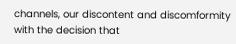channels, our discontent and discomformity with the decision that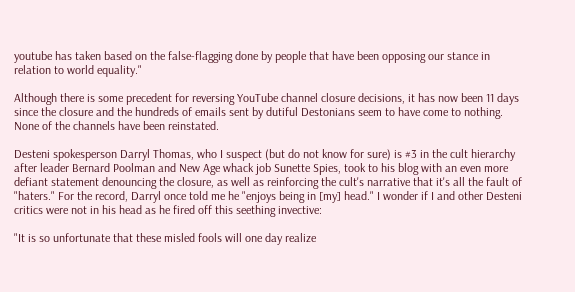youtube has taken based on the false-flagging done by people that have been opposing our stance in relation to world equality."

Although there is some precedent for reversing YouTube channel closure decisions, it has now been 11 days since the closure and the hundreds of emails sent by dutiful Destonians seem to have come to nothing. None of the channels have been reinstated.

Desteni spokesperson Darryl Thomas, who I suspect (but do not know for sure) is #3 in the cult hierarchy after leader Bernard Poolman and New Age whack job Sunette Spies, took to his blog with an even more defiant statement denouncing the closure, as well as reinforcing the cult's narrative that it's all the fault of "haters." For the record, Darryl once told me he "enjoys being in [my] head." I wonder if I and other Desteni critics were not in his head as he fired off this seething invective:

"It is so unfortunate that these misled fools will one day realize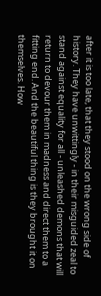after it is too late, that they stood on the wrong side of history. They have unwittingly - in their misguided zeal to stand against equality for all - unleashed demons that will return to devour them in madness and direct them to a fitting end. And the beautiful thing is they brought it on themselves. How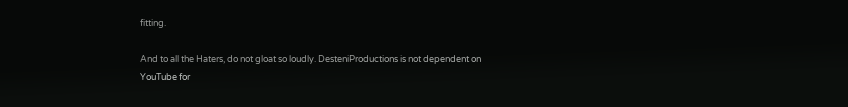fitting.

And to all the Haters, do not gloat so loudly. DesteniProductions is not dependent on YouTube for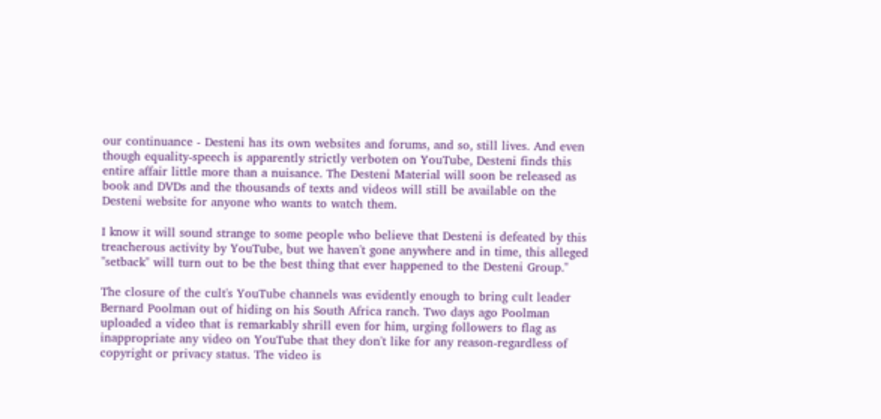our continuance - Desteni has its own websites and forums, and so, still lives. And even though equality-speech is apparently strictly verboten on YouTube, Desteni finds this entire affair little more than a nuisance. The Desteni Material will soon be released as book and DVDs and the thousands of texts and videos will still be available on the Desteni website for anyone who wants to watch them.

I know it will sound strange to some people who believe that Desteni is defeated by this treacherous activity by YouTube, but we haven't gone anywhere and in time, this alleged "setback" will turn out to be the best thing that ever happened to the Desteni Group."

The closure of the cult's YouTube channels was evidently enough to bring cult leader Bernard Poolman out of hiding on his South Africa ranch. Two days ago Poolman uploaded a video that is remarkably shrill even for him, urging followers to flag as inappropriate any video on YouTube that they don't like for any reason-regardless of copyright or privacy status. The video is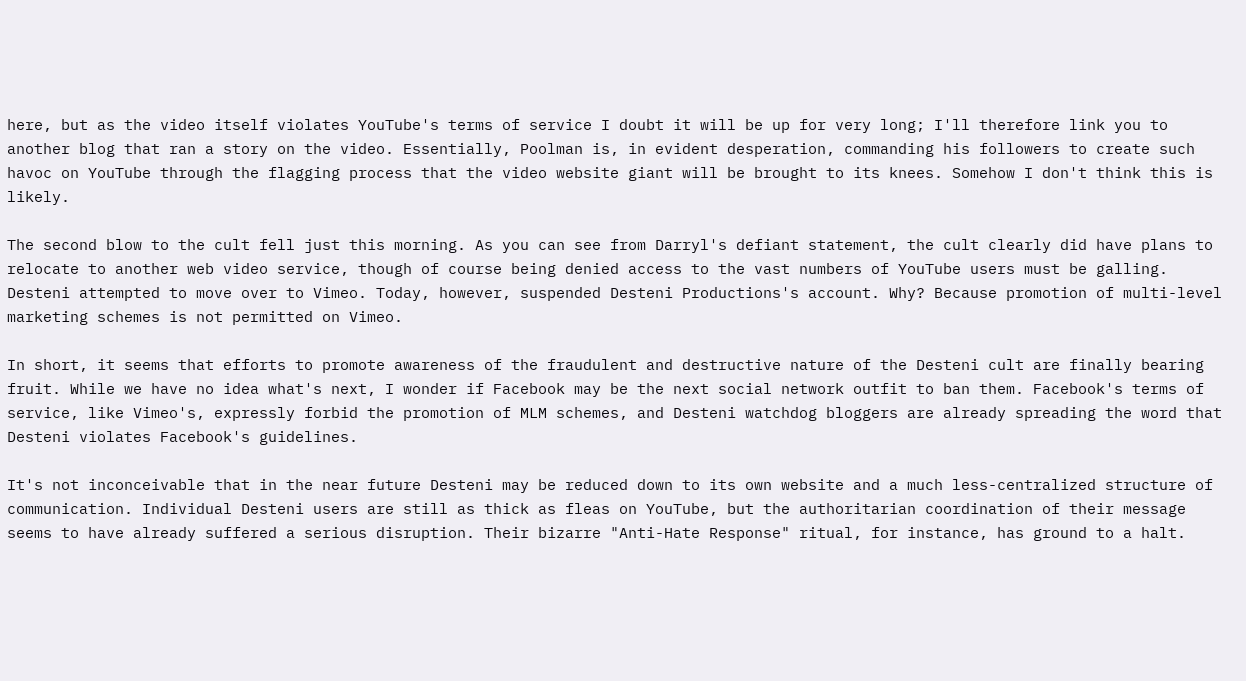here, but as the video itself violates YouTube's terms of service I doubt it will be up for very long; I'll therefore link you to another blog that ran a story on the video. Essentially, Poolman is, in evident desperation, commanding his followers to create such havoc on YouTube through the flagging process that the video website giant will be brought to its knees. Somehow I don't think this is likely.

The second blow to the cult fell just this morning. As you can see from Darryl's defiant statement, the cult clearly did have plans to relocate to another web video service, though of course being denied access to the vast numbers of YouTube users must be galling. Desteni attempted to move over to Vimeo. Today, however, suspended Desteni Productions's account. Why? Because promotion of multi-level marketing schemes is not permitted on Vimeo.

In short, it seems that efforts to promote awareness of the fraudulent and destructive nature of the Desteni cult are finally bearing fruit. While we have no idea what's next, I wonder if Facebook may be the next social network outfit to ban them. Facebook's terms of service, like Vimeo's, expressly forbid the promotion of MLM schemes, and Desteni watchdog bloggers are already spreading the word that Desteni violates Facebook's guidelines.

It's not inconceivable that in the near future Desteni may be reduced down to its own website and a much less-centralized structure of communication. Individual Desteni users are still as thick as fleas on YouTube, but the authoritarian coordination of their message seems to have already suffered a serious disruption. Their bizarre "Anti-Hate Response" ritual, for instance, has ground to a halt.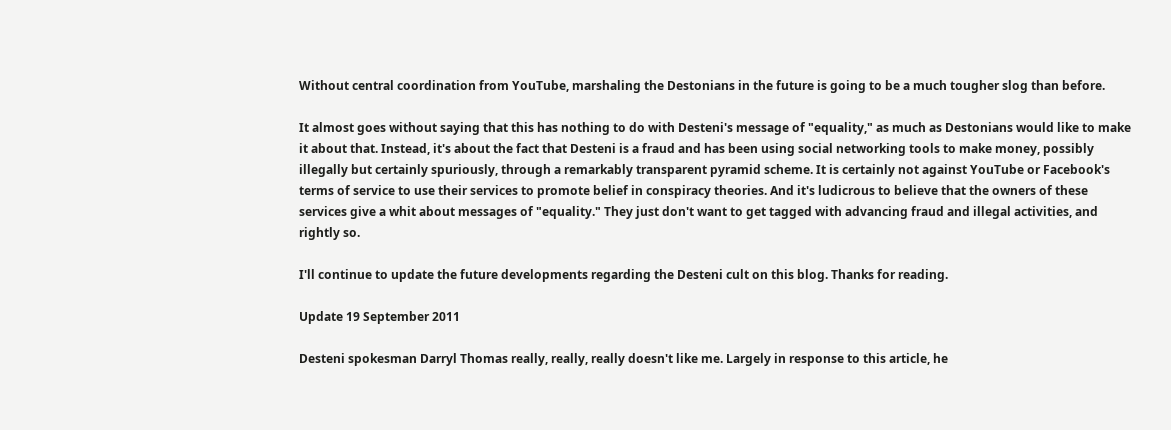Without central coordination from YouTube, marshaling the Destonians in the future is going to be a much tougher slog than before.

It almost goes without saying that this has nothing to do with Desteni's message of "equality," as much as Destonians would like to make it about that. Instead, it's about the fact that Desteni is a fraud and has been using social networking tools to make money, possibly illegally but certainly spuriously, through a remarkably transparent pyramid scheme. It is certainly not against YouTube or Facebook's terms of service to use their services to promote belief in conspiracy theories. And it's ludicrous to believe that the owners of these services give a whit about messages of "equality." They just don't want to get tagged with advancing fraud and illegal activities, and rightly so.

I'll continue to update the future developments regarding the Desteni cult on this blog. Thanks for reading.

Update 19 September 2011

Desteni spokesman Darryl Thomas really, really, really doesn't like me. Largely in response to this article, he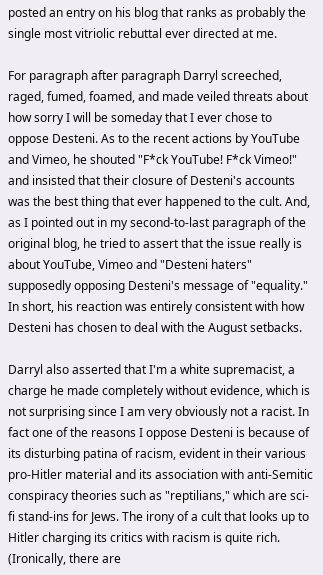posted an entry on his blog that ranks as probably the single most vitriolic rebuttal ever directed at me.

For paragraph after paragraph Darryl screeched, raged, fumed, foamed, and made veiled threats about how sorry I will be someday that I ever chose to oppose Desteni. As to the recent actions by YouTube and Vimeo, he shouted "F*ck YouTube! F*ck Vimeo!" and insisted that their closure of Desteni's accounts was the best thing that ever happened to the cult. And, as I pointed out in my second-to-last paragraph of the original blog, he tried to assert that the issue really is about YouTube, Vimeo and "Desteni haters" supposedly opposing Desteni's message of "equality." In short, his reaction was entirely consistent with how Desteni has chosen to deal with the August setbacks.

Darryl also asserted that I'm a white supremacist, a charge he made completely without evidence, which is not surprising since I am very obviously not a racist. In fact one of the reasons I oppose Desteni is because of its disturbing patina of racism, evident in their various pro-Hitler material and its association with anti-Semitic conspiracy theories such as "reptilians," which are sci-fi stand-ins for Jews. The irony of a cult that looks up to Hitler charging its critics with racism is quite rich. (Ironically, there are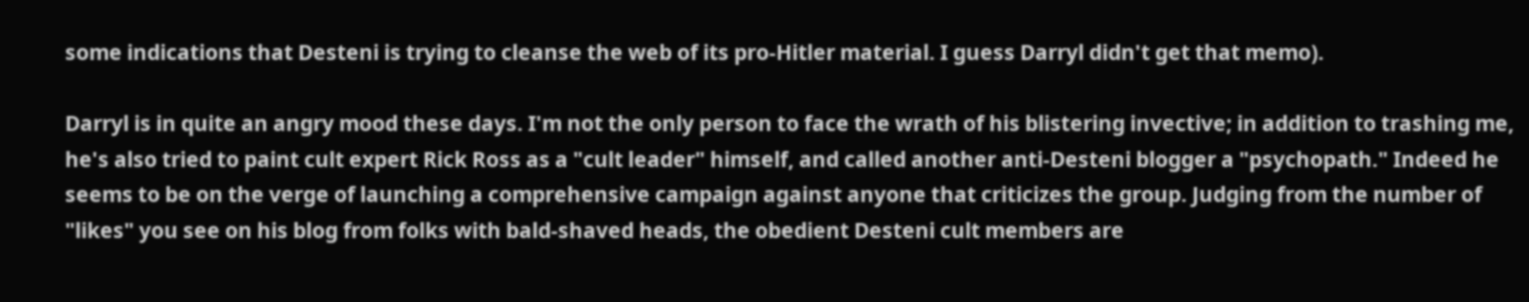some indications that Desteni is trying to cleanse the web of its pro-Hitler material. I guess Darryl didn't get that memo).

Darryl is in quite an angry mood these days. I'm not the only person to face the wrath of his blistering invective; in addition to trashing me, he's also tried to paint cult expert Rick Ross as a "cult leader" himself, and called another anti-Desteni blogger a "psychopath." Indeed he seems to be on the verge of launching a comprehensive campaign against anyone that criticizes the group. Judging from the number of "likes" you see on his blog from folks with bald-shaved heads, the obedient Desteni cult members are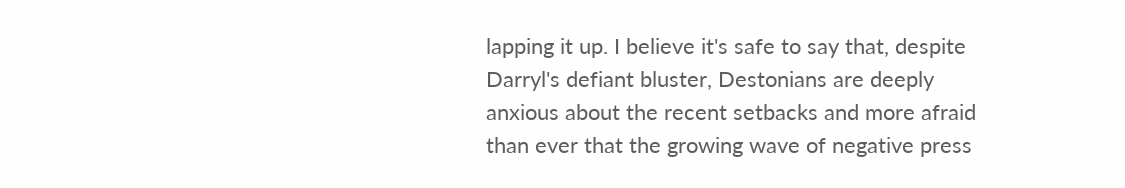lapping it up. I believe it's safe to say that, despite Darryl's defiant bluster, Destonians are deeply anxious about the recent setbacks and more afraid than ever that the growing wave of negative press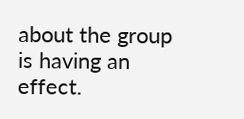about the group is having an effect.